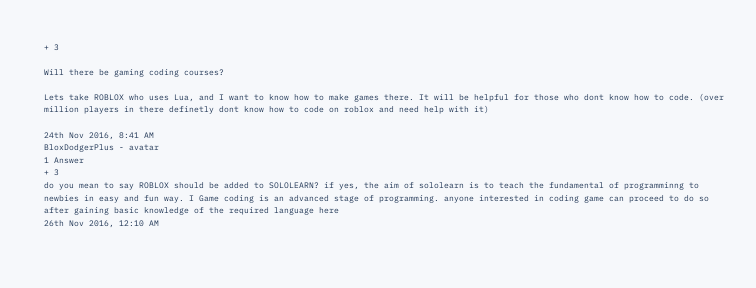+ 3

Will there be gaming coding courses?

Lets take ROBLOX who uses Lua, and I want to know how to make games there. It will be helpful for those who dont know how to code. (over million players in there definetly dont know how to code on roblox and need help with it)

24th Nov 2016, 8:41 AM
BloxDodgerPlus - avatar
1 Answer
+ 3
do you mean to say ROBLOX should be added to SOLOLEARN? if yes, the aim of sololearn is to teach the fundamental of programminng to newbies in easy and fun way. I Game coding is an advanced stage of programming. anyone interested in coding game can proceed to do so after gaining basic knowledge of the required language here
26th Nov 2016, 12:10 AM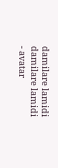damilare lamidi
damilare lamidi - avatar